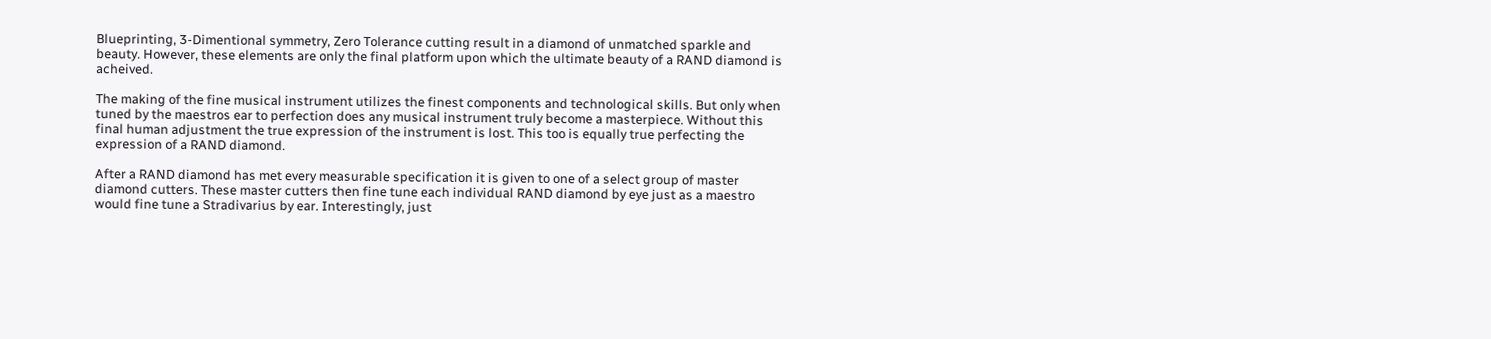Blueprinting, 3-Dimentional symmetry, Zero Tolerance cutting result in a diamond of unmatched sparkle and beauty. However, these elements are only the final platform upon which the ultimate beauty of a RAND diamond is acheived.

The making of the fine musical instrument utilizes the finest components and technological skills. But only when tuned by the maestros ear to perfection does any musical instrument truly become a masterpiece. Without this final human adjustment the true expression of the instrument is lost. This too is equally true perfecting the expression of a RAND diamond.

After a RAND diamond has met every measurable specification it is given to one of a select group of master diamond cutters. These master cutters then fine tune each individual RAND diamond by eye just as a maestro would fine tune a Stradivarius by ear. Interestingly, just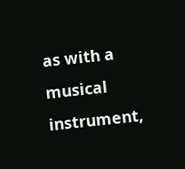as with a musical instrument,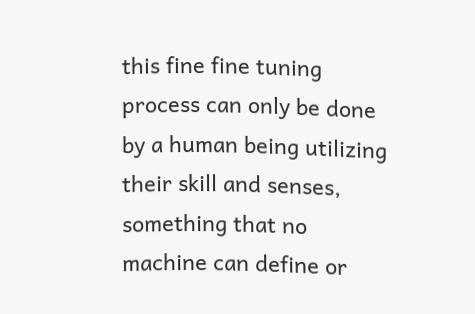this fine fine tuning process can only be done by a human being utilizing their skill and senses, something that no machine can define or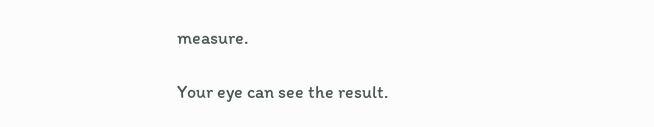measure.

Your eye can see the result.